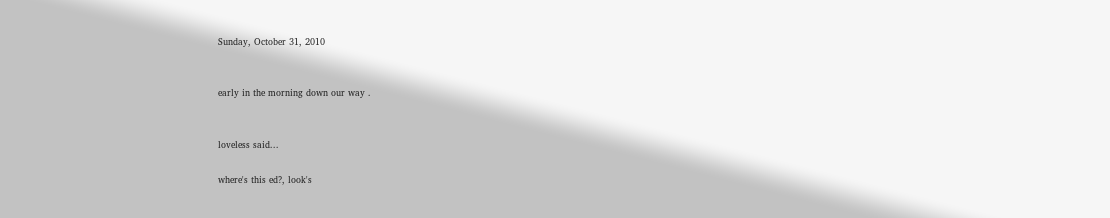Sunday, October 31, 2010


early in the morning down our way .


loveless said...

where's this ed?, look's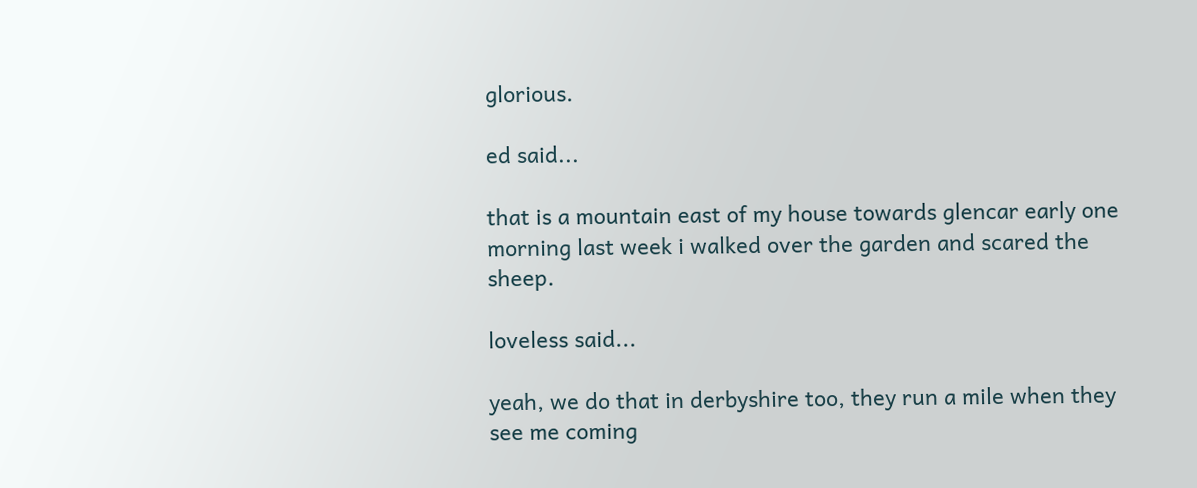glorious.

ed said...

that is a mountain east of my house towards glencar early one morning last week i walked over the garden and scared the sheep.

loveless said...

yeah, we do that in derbyshire too, they run a mile when they see me coming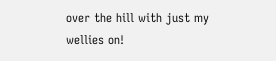over the hill with just my wellies on!